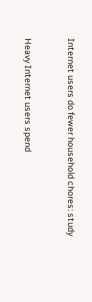Internet users do fewer household chores: study


Heavy Internet users spend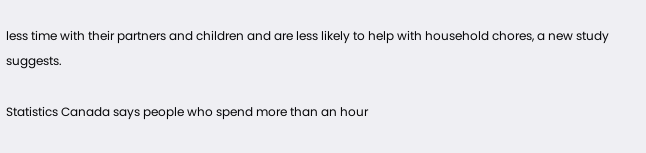less time with their partners and children and are less likely to help with household chores, a new study suggests.

Statistics Canada says people who spend more than an hour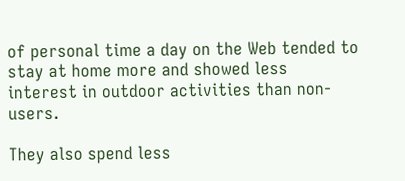of personal time a day on the Web tended to stay at home more and showed less interest in outdoor activities than non-users.

They also spend less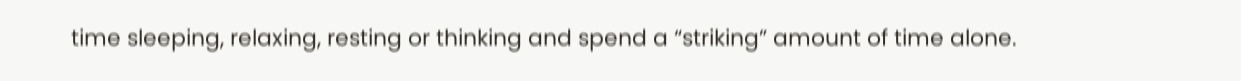time sleeping, relaxing, resting or thinking and spend a “striking” amount of time alone.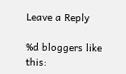Leave a Reply

%d bloggers like this: